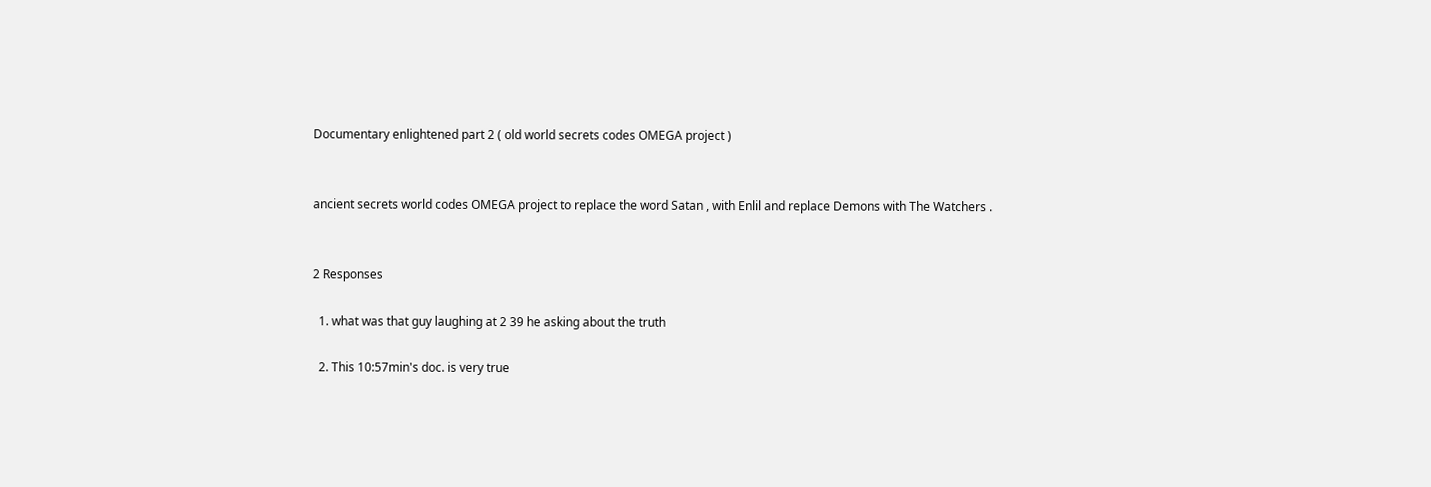Documentary enlightened part 2 ( old world secrets codes OMEGA project )


ancient secrets world codes OMEGA project to replace the word Satan , with Enlil and replace Demons with The Watchers .


2 Responses

  1. what was that guy laughing at 2 39 he asking about the truth

  2. This 10:57min's doc. is very true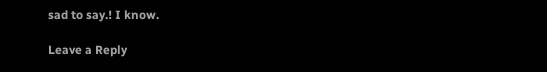sad to say.! I know.

Leave a Reply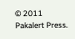© 2011 Pakalert Press.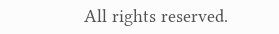All rights reserved.